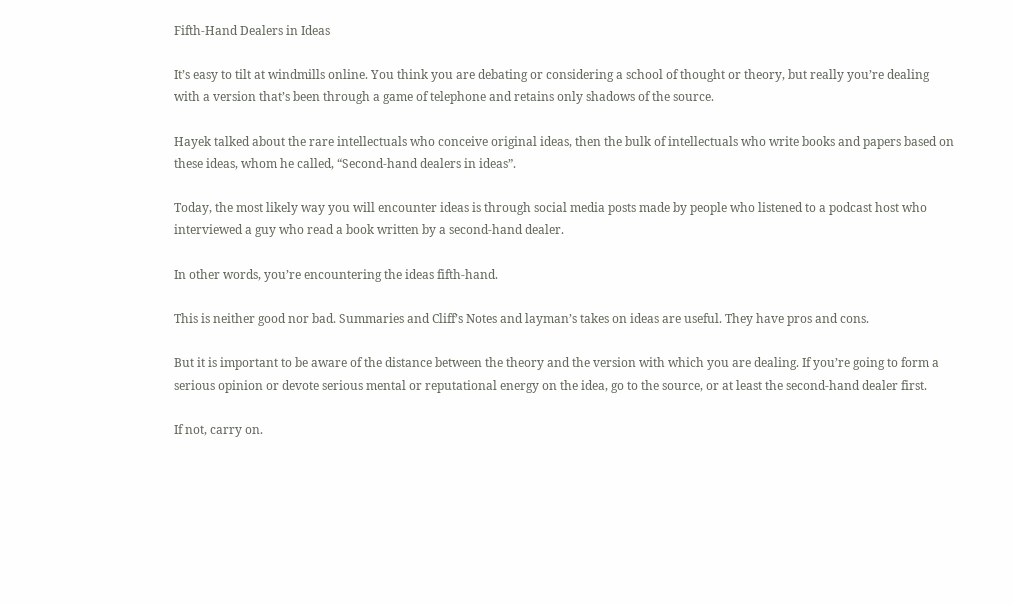Fifth-Hand Dealers in Ideas

It’s easy to tilt at windmills online. You think you are debating or considering a school of thought or theory, but really you’re dealing with a version that’s been through a game of telephone and retains only shadows of the source.

Hayek talked about the rare intellectuals who conceive original ideas, then the bulk of intellectuals who write books and papers based on these ideas, whom he called, “Second-hand dealers in ideas”.

Today, the most likely way you will encounter ideas is through social media posts made by people who listened to a podcast host who interviewed a guy who read a book written by a second-hand dealer.

In other words, you’re encountering the ideas fifth-hand.

This is neither good nor bad. Summaries and Cliff’s Notes and layman’s takes on ideas are useful. They have pros and cons.

But it is important to be aware of the distance between the theory and the version with which you are dealing. If you’re going to form a serious opinion or devote serious mental or reputational energy on the idea, go to the source, or at least the second-hand dealer first.

If not, carry on.